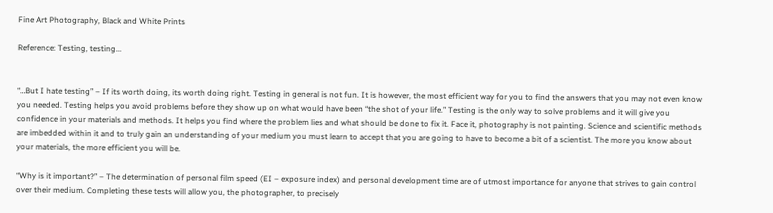Fine Art Photography, Black and White Prints

Reference: Testing, testing...


“…But I hate testing” – If its worth doing, its worth doing right. Testing in general is not fun. It is however, the most efficient way for you to find the answers that you may not even know you needed. Testing helps you avoid problems before they show up on what would have been “the shot of your life.” Testing is the only way to solve problems and it will give you confidence in your materials and methods. It helps you find where the problem lies and what should be done to fix it. Face it, photography is not painting. Science and scientific methods are imbedded within it and to truly gain an understanding of your medium you must learn to accept that you are going to have to become a bit of a scientist. The more you know about your materials, the more efficient you will be.

“Why is it important?” – The determination of personal film speed (EI – exposure index) and personal development time are of utmost importance for anyone that strives to gain control over their medium. Completing these tests will allow you, the photographer, to precisely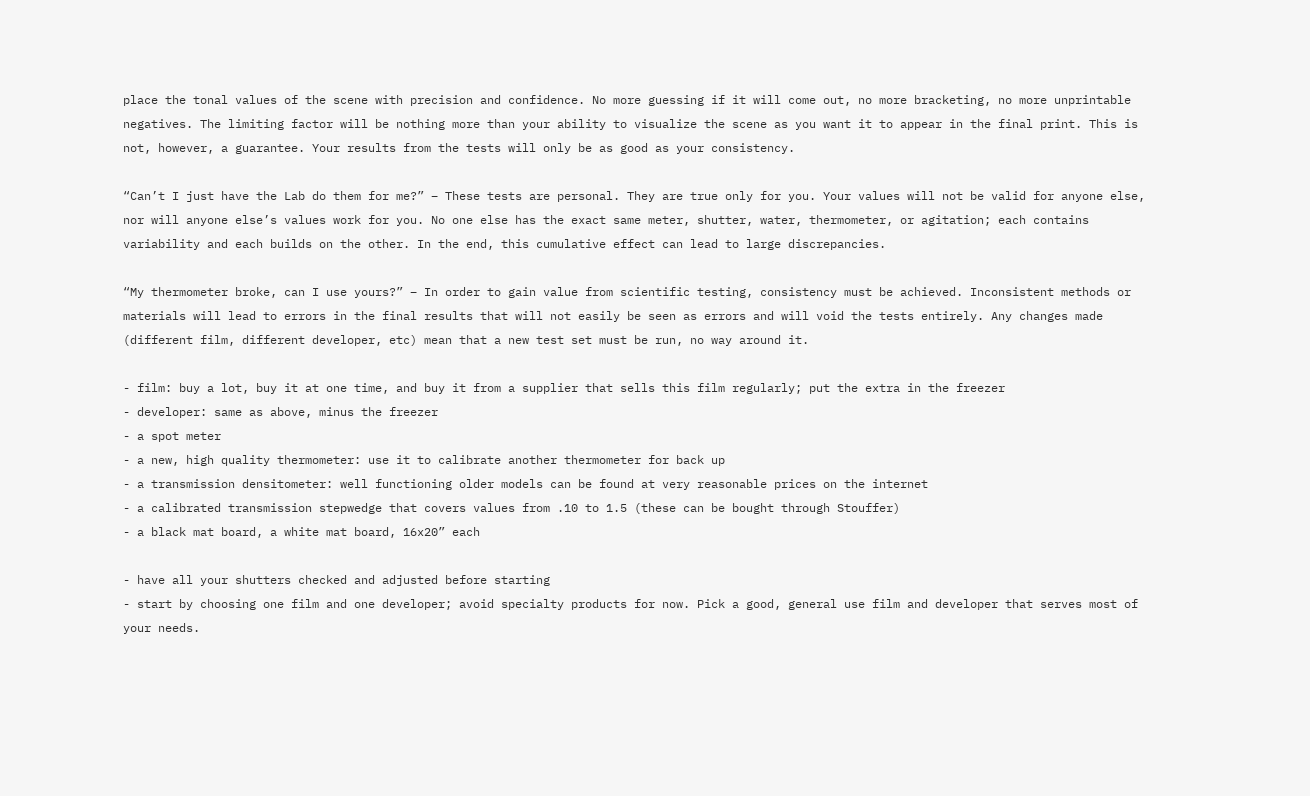place the tonal values of the scene with precision and confidence. No more guessing if it will come out, no more bracketing, no more unprintable negatives. The limiting factor will be nothing more than your ability to visualize the scene as you want it to appear in the final print. This is not, however, a guarantee. Your results from the tests will only be as good as your consistency.

“Can’t I just have the Lab do them for me?” – These tests are personal. They are true only for you. Your values will not be valid for anyone else, nor will anyone else’s values work for you. No one else has the exact same meter, shutter, water, thermometer, or agitation; each contains variability and each builds on the other. In the end, this cumulative effect can lead to large discrepancies.

“My thermometer broke, can I use yours?” – In order to gain value from scientific testing, consistency must be achieved. Inconsistent methods or materials will lead to errors in the final results that will not easily be seen as errors and will void the tests entirely. Any changes made (different film, different developer, etc) mean that a new test set must be run, no way around it.

- film: buy a lot, buy it at one time, and buy it from a supplier that sells this film regularly; put the extra in the freezer
- developer: same as above, minus the freezer
- a spot meter
- a new, high quality thermometer: use it to calibrate another thermometer for back up
- a transmission densitometer: well functioning older models can be found at very reasonable prices on the internet
- a calibrated transmission stepwedge that covers values from .10 to 1.5 (these can be bought through Stouffer)
- a black mat board, a white mat board, 16x20” each

- have all your shutters checked and adjusted before starting
- start by choosing one film and one developer; avoid specialty products for now. Pick a good, general use film and developer that serves most of your needs.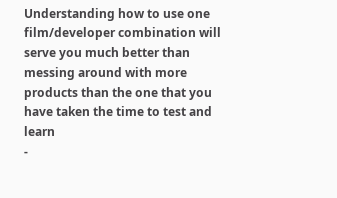Understanding how to use one film/developer combination will serve you much better than messing around with more products than the one that you have taken the time to test and learn
-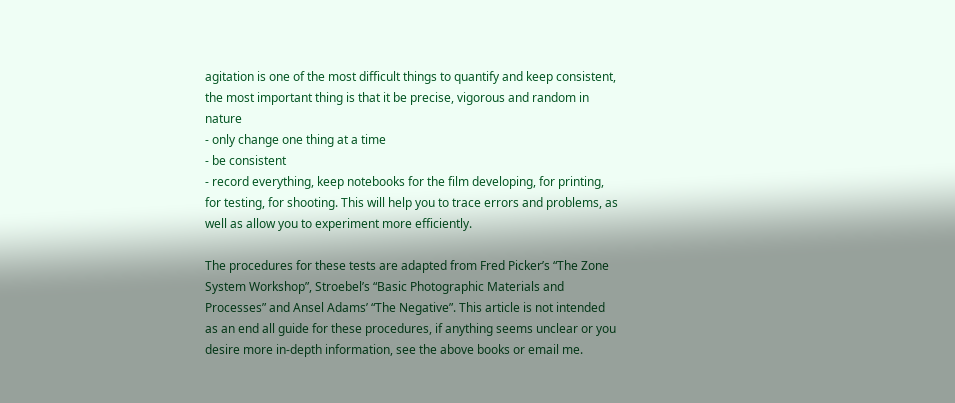agitation is one of the most difficult things to quantify and keep consistent, the most important thing is that it be precise, vigorous and random in nature
- only change one thing at a time
- be consistent
- record everything, keep notebooks for the film developing, for printing, for testing, for shooting. This will help you to trace errors and problems, as well as allow you to experiment more efficiently.

The procedures for these tests are adapted from Fred Picker’s “The Zone System Workshop”, Stroebel’s “Basic Photographic Materials and Processes” and Ansel Adams’ “The Negative”. This article is not intended as an end all guide for these procedures, if anything seems unclear or you desire more in-depth information, see the above books or email me.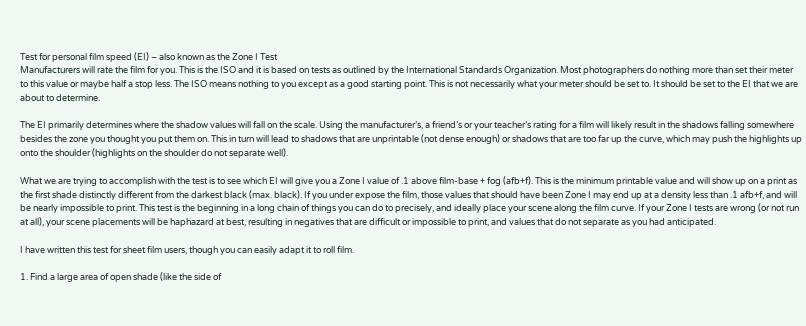Test for personal film speed (EI) – also known as the Zone I Test
Manufacturers will rate the film for you. This is the ISO and it is based on tests as outlined by the International Standards Organization. Most photographers do nothing more than set their meter to this value or maybe half a stop less. The ISO means nothing to you except as a good starting point. This is not necessarily what your meter should be set to. It should be set to the EI that we are about to determine.

The EI primarily determines where the shadow values will fall on the scale. Using the manufacturer’s, a friend’s or your teacher’s rating for a film will likely result in the shadows falling somewhere besides the zone you thought you put them on. This in turn will lead to shadows that are unprintable (not dense enough) or shadows that are too far up the curve, which may push the highlights up onto the shoulder (highlights on the shoulder do not separate well).

What we are trying to accomplish with the test is to see which EI will give you a Zone I value of .1 above film-base + fog (afb+f). This is the minimum printable value and will show up on a print as the first shade distinctly different from the darkest black (max. black). If you under expose the film, those values that should have been Zone I may end up at a density less than .1 afb+f, and will be nearly impossible to print. This test is the beginning in a long chain of things you can do to precisely, and ideally place your scene along the film curve. If your Zone I tests are wrong (or not run at all), your scene placements will be haphazard at best, resulting in negatives that are difficult or impossible to print, and values that do not separate as you had anticipated.

I have written this test for sheet film users, though you can easily adapt it to roll film.

1. Find a large area of open shade (like the side of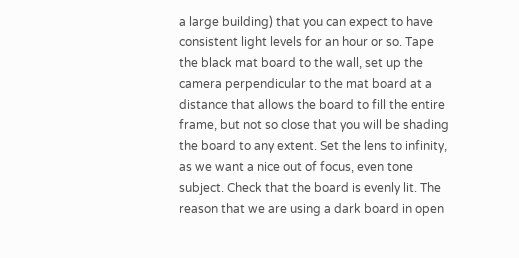a large building) that you can expect to have consistent light levels for an hour or so. Tape the black mat board to the wall, set up the camera perpendicular to the mat board at a distance that allows the board to fill the entire frame, but not so close that you will be shading the board to any extent. Set the lens to infinity, as we want a nice out of focus, even tone subject. Check that the board is evenly lit. The reason that we are using a dark board in open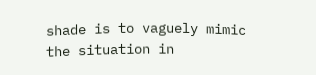shade is to vaguely mimic the situation in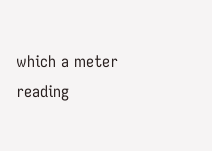which a meter reading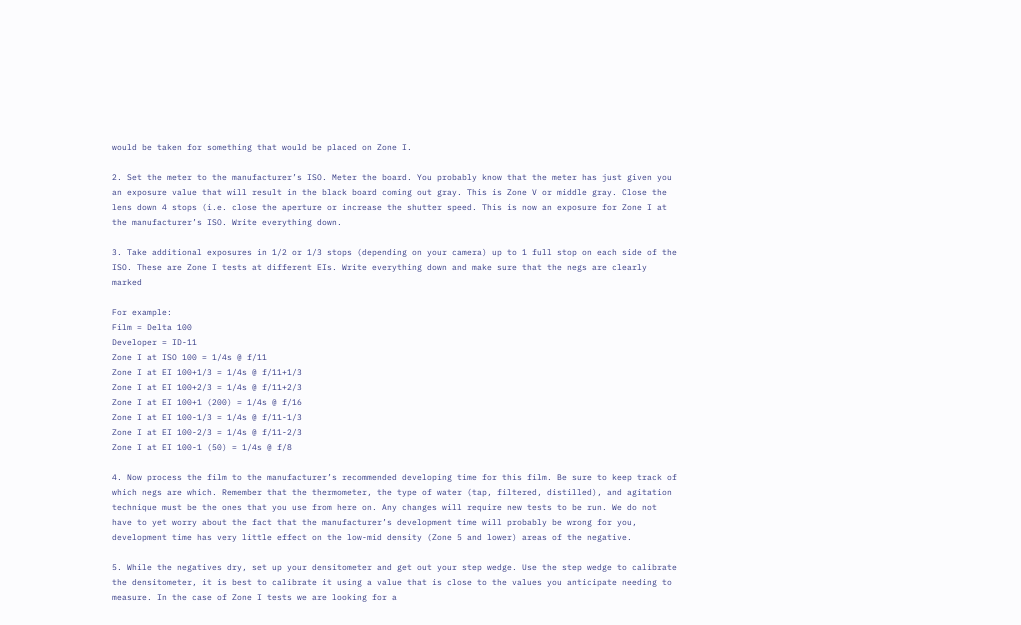would be taken for something that would be placed on Zone I.

2. Set the meter to the manufacturer’s ISO. Meter the board. You probably know that the meter has just given you an exposure value that will result in the black board coming out gray. This is Zone V or middle gray. Close the lens down 4 stops (i.e. close the aperture or increase the shutter speed. This is now an exposure for Zone I at the manufacturer’s ISO. Write everything down.

3. Take additional exposures in 1/2 or 1/3 stops (depending on your camera) up to 1 full stop on each side of the ISO. These are Zone I tests at different EIs. Write everything down and make sure that the negs are clearly marked

For example:
Film = Delta 100
Developer = ID-11
Zone I at ISO 100 = 1/4s @ f/11
Zone I at EI 100+1/3 = 1/4s @ f/11+1/3
Zone I at EI 100+2/3 = 1/4s @ f/11+2/3
Zone I at EI 100+1 (200) = 1/4s @ f/16
Zone I at EI 100-1/3 = 1/4s @ f/11-1/3
Zone I at EI 100-2/3 = 1/4s @ f/11-2/3
Zone I at EI 100-1 (50) = 1/4s @ f/8

4. Now process the film to the manufacturer’s recommended developing time for this film. Be sure to keep track of which negs are which. Remember that the thermometer, the type of water (tap, filtered, distilled), and agitation technique must be the ones that you use from here on. Any changes will require new tests to be run. We do not have to yet worry about the fact that the manufacturer’s development time will probably be wrong for you, development time has very little effect on the low-mid density (Zone 5 and lower) areas of the negative.

5. While the negatives dry, set up your densitometer and get out your step wedge. Use the step wedge to calibrate the densitometer, it is best to calibrate it using a value that is close to the values you anticipate needing to measure. In the case of Zone I tests we are looking for a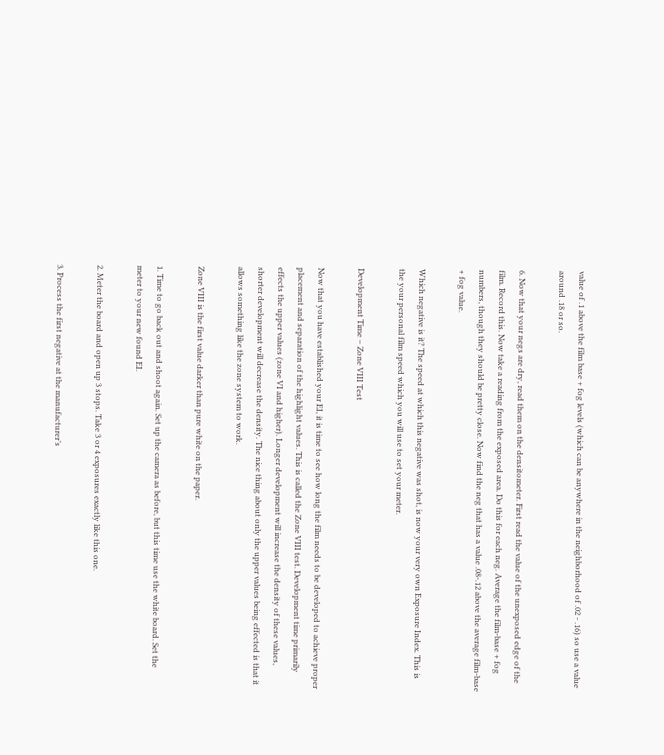value of .1 above the film base + fog levels (which can be anywhere in the neighborhood of .02 - .16) so use a value around .18 or so.

6. Now that your negs are dry, read them on the densitometer. First read the value of the unexposed edge of the film. Record this. Now take a reading from the exposed area. Do this for each neg. Average the film-base + fog numbers, though they should be pretty close. Now find the neg that has a value .08-.12 above the average film-base + fog value.

Which negative is it? The speed at which this negative was shot, is now your very own Exposure Index. This is the your personal film speed which you will use to set your meter.

Development Time – Zone VIII Test

Now that you have established your EI, it is time to see how long the film needs to be developed to achieve proper placement and separation of the highlight values. This is called the Zone VIII test. Development time primarily effects the upper values (zone VI and higher). Longer development will increase the density of these values, shorter development will decrease the density. The nice thing about only the upper values being effected is that it allows something like the zone system to work.

Zone VIII is the first value darker than pure white on the paper.

1. Time to go back out and shoot again. Set up the camera as before, but this time use the white board. Set the meter to your new found EI.

2. Meter the board and open up 3 stops. Take 3 or 4 exposures exactly like this one.

3. Process the first negative at the manufacturer’s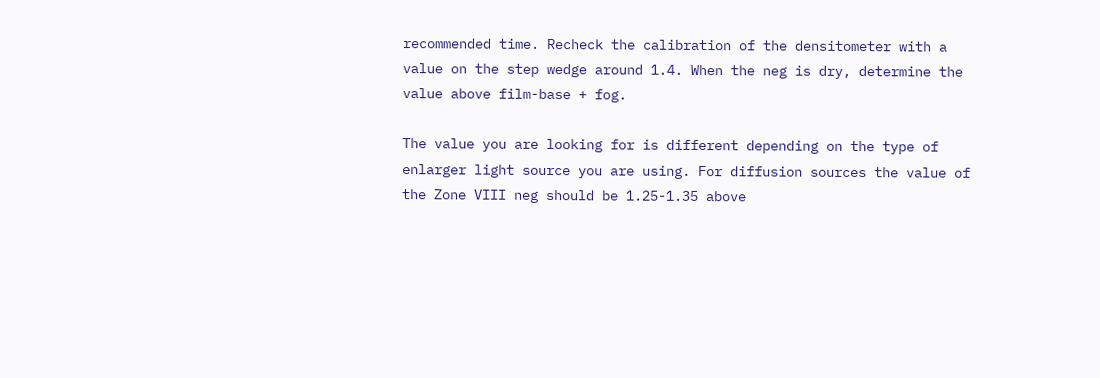recommended time. Recheck the calibration of the densitometer with a value on the step wedge around 1.4. When the neg is dry, determine the value above film-base + fog.

The value you are looking for is different depending on the type of enlarger light source you are using. For diffusion sources the value of the Zone VIII neg should be 1.25-1.35 above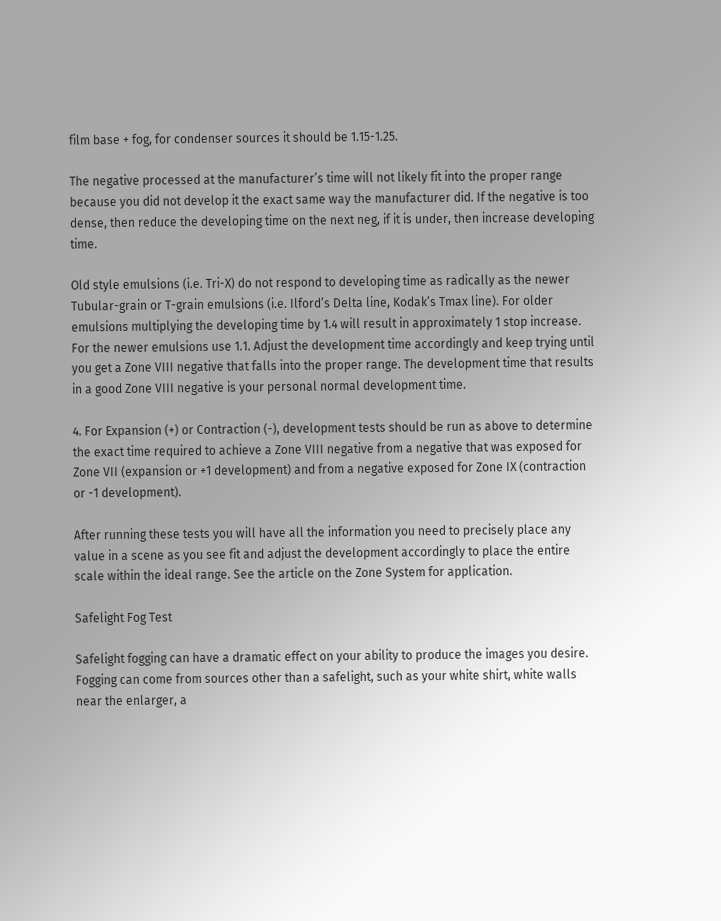film base + fog, for condenser sources it should be 1.15-1.25.

The negative processed at the manufacturer’s time will not likely fit into the proper range because you did not develop it the exact same way the manufacturer did. If the negative is too dense, then reduce the developing time on the next neg, if it is under, then increase developing time.

Old style emulsions (i.e. Tri-X) do not respond to developing time as radically as the newer Tubular-grain or T-grain emulsions (i.e. Ilford’s Delta line, Kodak’s Tmax line). For older emulsions multiplying the developing time by 1.4 will result in approximately 1 stop increase. For the newer emulsions use 1.1. Adjust the development time accordingly and keep trying until you get a Zone VIII negative that falls into the proper range. The development time that results in a good Zone VIII negative is your personal normal development time.

4. For Expansion (+) or Contraction (-), development tests should be run as above to determine the exact time required to achieve a Zone VIII negative from a negative that was exposed for Zone VII (expansion or +1 development) and from a negative exposed for Zone IX (contraction or -1 development).

After running these tests you will have all the information you need to precisely place any value in a scene as you see fit and adjust the development accordingly to place the entire scale within the ideal range. See the article on the Zone System for application.

Safelight Fog Test

Safelight fogging can have a dramatic effect on your ability to produce the images you desire. Fogging can come from sources other than a safelight, such as your white shirt, white walls near the enlarger, a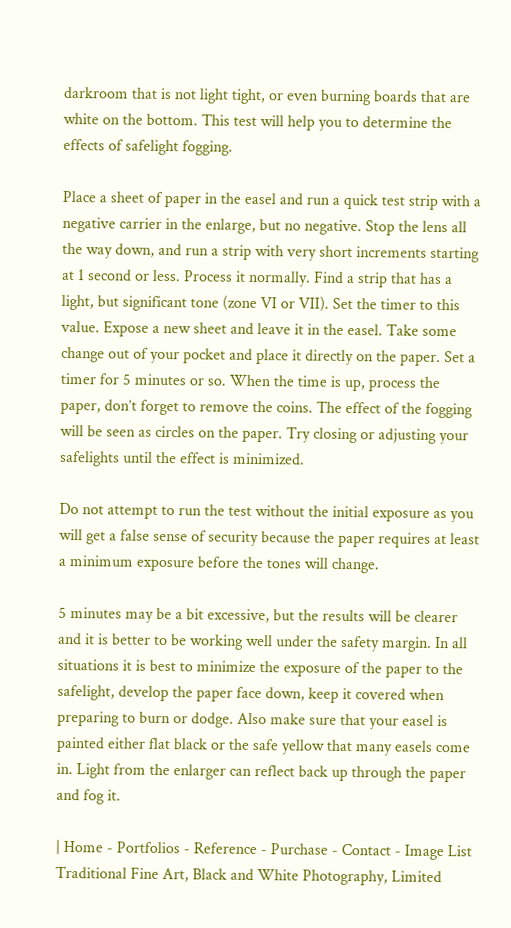darkroom that is not light tight, or even burning boards that are white on the bottom. This test will help you to determine the effects of safelight fogging.

Place a sheet of paper in the easel and run a quick test strip with a negative carrier in the enlarge, but no negative. Stop the lens all the way down, and run a strip with very short increments starting at 1 second or less. Process it normally. Find a strip that has a light, but significant tone (zone VI or VII). Set the timer to this value. Expose a new sheet and leave it in the easel. Take some change out of your pocket and place it directly on the paper. Set a timer for 5 minutes or so. When the time is up, process the paper, don’t forget to remove the coins. The effect of the fogging will be seen as circles on the paper. Try closing or adjusting your safelights until the effect is minimized.

Do not attempt to run the test without the initial exposure as you will get a false sense of security because the paper requires at least a minimum exposure before the tones will change.

5 minutes may be a bit excessive, but the results will be clearer and it is better to be working well under the safety margin. In all situations it is best to minimize the exposure of the paper to the safelight, develop the paper face down, keep it covered when preparing to burn or dodge. Also make sure that your easel is painted either flat black or the safe yellow that many easels come in. Light from the enlarger can reflect back up through the paper and fog it.

| Home - Portfolios - Reference - Purchase - Contact - Image List
Traditional Fine Art, Black and White Photography, Limited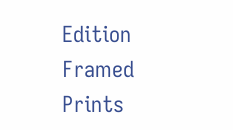Edition Framed Prints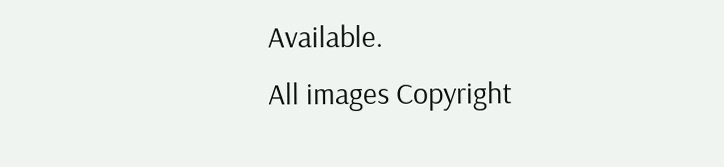Available.
All images Copyright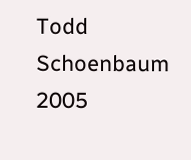Todd Schoenbaum 2005